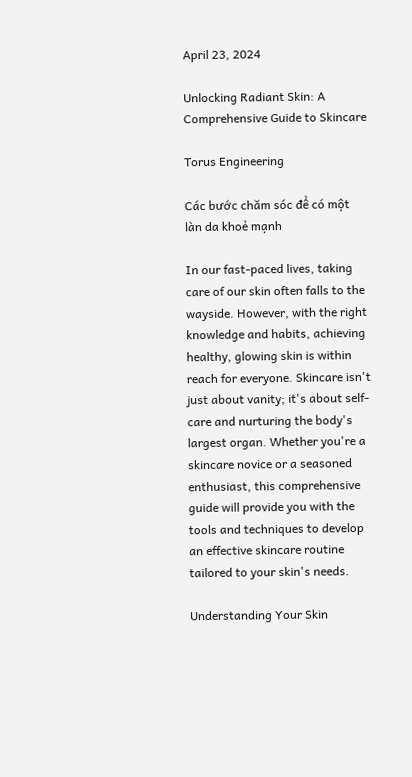April 23, 2024

Unlocking Radiant Skin: A Comprehensive Guide to Skincare

Torus Engineering

Các bước chăm sóc để có một làn da khoẻ mạnh

In our fast-paced lives, taking care of our skin often falls to the wayside. However, with the right knowledge and habits, achieving healthy, glowing skin is within reach for everyone. Skincare isn't just about vanity; it's about self-care and nurturing the body's largest organ. Whether you're a skincare novice or a seasoned enthusiast, this comprehensive guide will provide you with the tools and techniques to develop an effective skincare routine tailored to your skin's needs.

Understanding Your Skin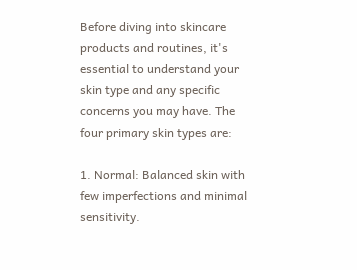Before diving into skincare products and routines, it's essential to understand your skin type and any specific concerns you may have. The four primary skin types are:

1. Normal: Balanced skin with few imperfections and minimal sensitivity.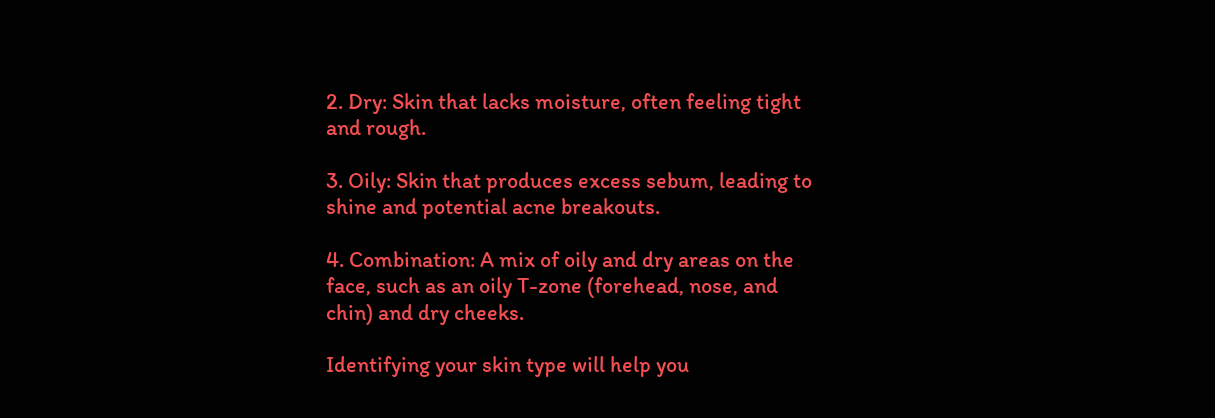2. Dry: Skin that lacks moisture, often feeling tight and rough.

3. Oily: Skin that produces excess sebum, leading to shine and potential acne breakouts.

4. Combination: A mix of oily and dry areas on the face, such as an oily T-zone (forehead, nose, and chin) and dry cheeks.

Identifying your skin type will help you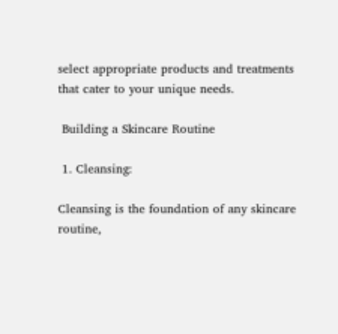select appropriate products and treatments that cater to your unique needs.

 Building a Skincare Routine

 1. Cleansing:

Cleansing is the foundation of any skincare routine,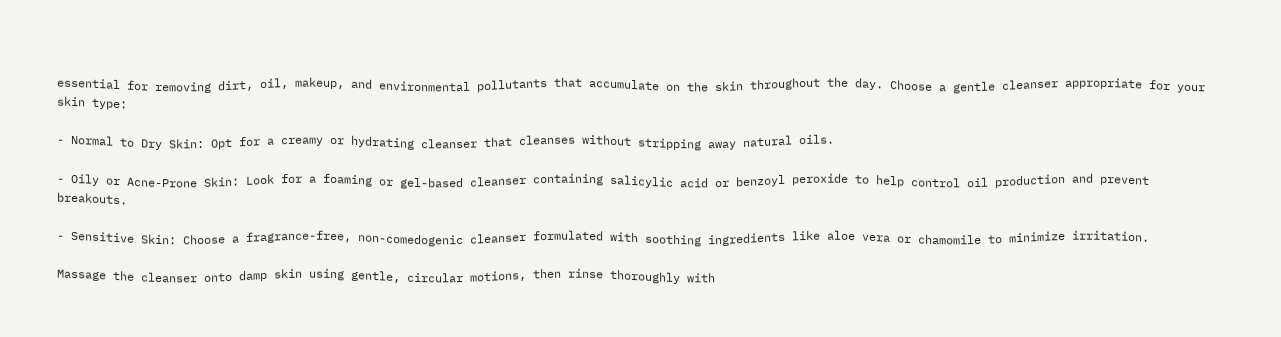essential for removing dirt, oil, makeup, and environmental pollutants that accumulate on the skin throughout the day. Choose a gentle cleanser appropriate for your skin type:

- Normal to Dry Skin: Opt for a creamy or hydrating cleanser that cleanses without stripping away natural oils.

- Oily or Acne-Prone Skin: Look for a foaming or gel-based cleanser containing salicylic acid or benzoyl peroxide to help control oil production and prevent breakouts.

- Sensitive Skin: Choose a fragrance-free, non-comedogenic cleanser formulated with soothing ingredients like aloe vera or chamomile to minimize irritation.

Massage the cleanser onto damp skin using gentle, circular motions, then rinse thoroughly with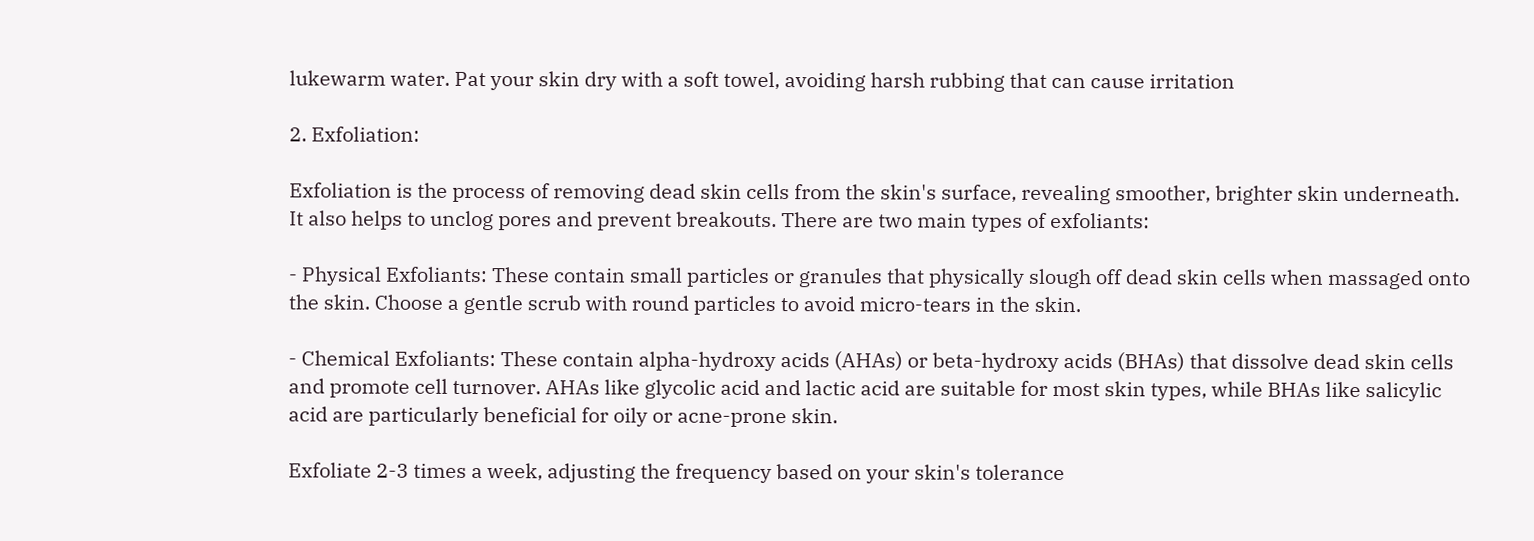lukewarm water. Pat your skin dry with a soft towel, avoiding harsh rubbing that can cause irritation

2. Exfoliation:

Exfoliation is the process of removing dead skin cells from the skin's surface, revealing smoother, brighter skin underneath. It also helps to unclog pores and prevent breakouts. There are two main types of exfoliants:

- Physical Exfoliants: These contain small particles or granules that physically slough off dead skin cells when massaged onto the skin. Choose a gentle scrub with round particles to avoid micro-tears in the skin.

- Chemical Exfoliants: These contain alpha-hydroxy acids (AHAs) or beta-hydroxy acids (BHAs) that dissolve dead skin cells and promote cell turnover. AHAs like glycolic acid and lactic acid are suitable for most skin types, while BHAs like salicylic acid are particularly beneficial for oily or acne-prone skin.

Exfoliate 2-3 times a week, adjusting the frequency based on your skin's tolerance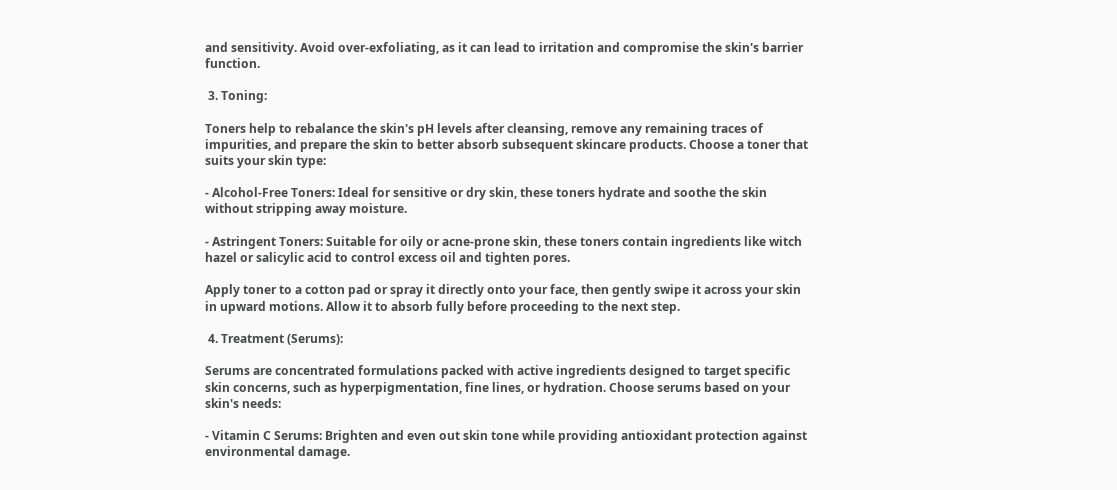and sensitivity. Avoid over-exfoliating, as it can lead to irritation and compromise the skin's barrier function.

 3. Toning:

Toners help to rebalance the skin's pH levels after cleansing, remove any remaining traces of impurities, and prepare the skin to better absorb subsequent skincare products. Choose a toner that suits your skin type:

- Alcohol-Free Toners: Ideal for sensitive or dry skin, these toners hydrate and soothe the skin without stripping away moisture.

- Astringent Toners: Suitable for oily or acne-prone skin, these toners contain ingredients like witch hazel or salicylic acid to control excess oil and tighten pores.

Apply toner to a cotton pad or spray it directly onto your face, then gently swipe it across your skin in upward motions. Allow it to absorb fully before proceeding to the next step.

 4. Treatment (Serums):

Serums are concentrated formulations packed with active ingredients designed to target specific skin concerns, such as hyperpigmentation, fine lines, or hydration. Choose serums based on your skin's needs:

- Vitamin C Serums: Brighten and even out skin tone while providing antioxidant protection against environmental damage.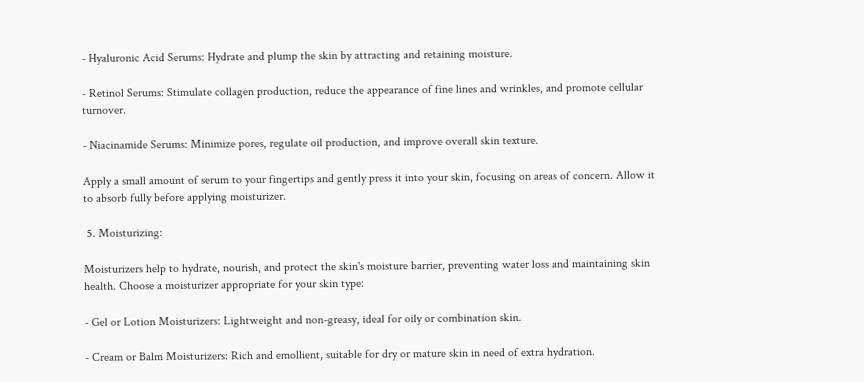- Hyaluronic Acid Serums: Hydrate and plump the skin by attracting and retaining moisture.

- Retinol Serums: Stimulate collagen production, reduce the appearance of fine lines and wrinkles, and promote cellular turnover.

- Niacinamide Serums: Minimize pores, regulate oil production, and improve overall skin texture.

Apply a small amount of serum to your fingertips and gently press it into your skin, focusing on areas of concern. Allow it to absorb fully before applying moisturizer.

 5. Moisturizing:

Moisturizers help to hydrate, nourish, and protect the skin's moisture barrier, preventing water loss and maintaining skin health. Choose a moisturizer appropriate for your skin type:

- Gel or Lotion Moisturizers: Lightweight and non-greasy, ideal for oily or combination skin.

- Cream or Balm Moisturizers: Rich and emollient, suitable for dry or mature skin in need of extra hydration.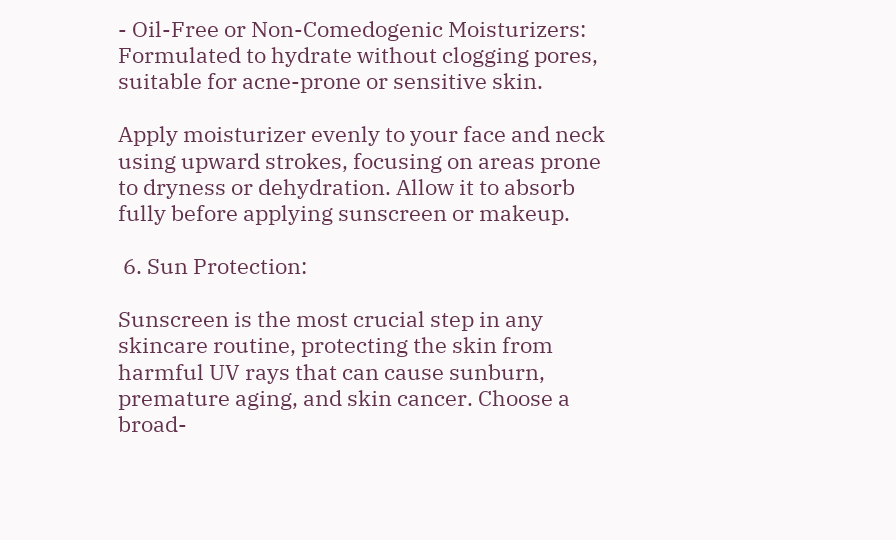- Oil-Free or Non-Comedogenic Moisturizers: Formulated to hydrate without clogging pores, suitable for acne-prone or sensitive skin.

Apply moisturizer evenly to your face and neck using upward strokes, focusing on areas prone to dryness or dehydration. Allow it to absorb fully before applying sunscreen or makeup.

 6. Sun Protection:

Sunscreen is the most crucial step in any skincare routine, protecting the skin from harmful UV rays that can cause sunburn, premature aging, and skin cancer. Choose a broad-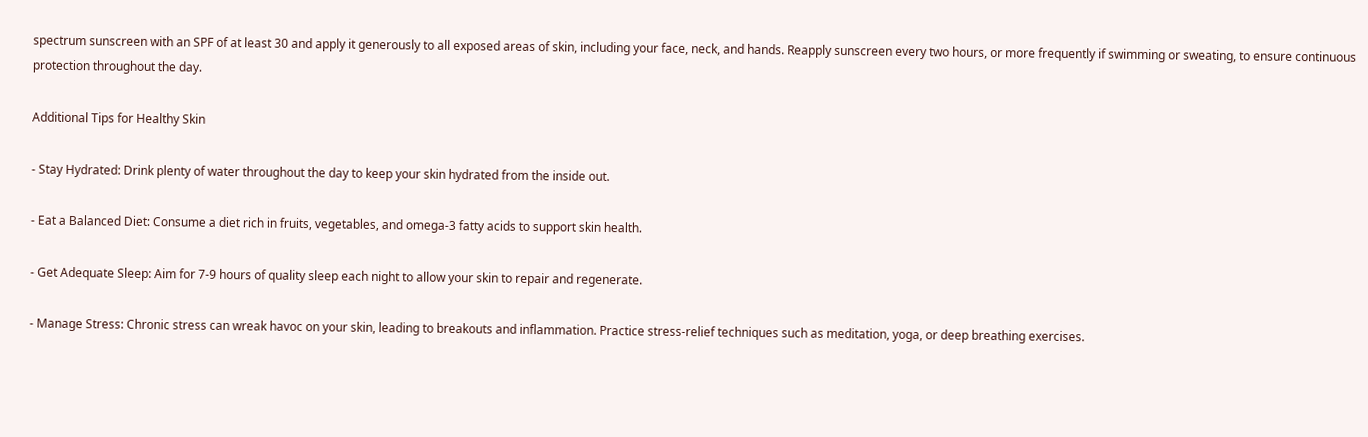spectrum sunscreen with an SPF of at least 30 and apply it generously to all exposed areas of skin, including your face, neck, and hands. Reapply sunscreen every two hours, or more frequently if swimming or sweating, to ensure continuous protection throughout the day.

Additional Tips for Healthy Skin

- Stay Hydrated: Drink plenty of water throughout the day to keep your skin hydrated from the inside out.

- Eat a Balanced Diet: Consume a diet rich in fruits, vegetables, and omega-3 fatty acids to support skin health.

- Get Adequate Sleep: Aim for 7-9 hours of quality sleep each night to allow your skin to repair and regenerate.

- Manage Stress: Chronic stress can wreak havoc on your skin, leading to breakouts and inflammation. Practice stress-relief techniques such as meditation, yoga, or deep breathing exercises.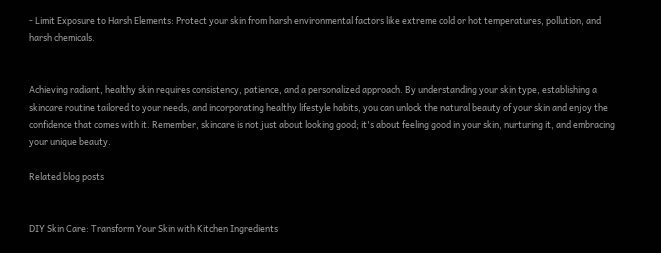- Limit Exposure to Harsh Elements: Protect your skin from harsh environmental factors like extreme cold or hot temperatures, pollution, and harsh chemicals.


Achieving radiant, healthy skin requires consistency, patience, and a personalized approach. By understanding your skin type, establishing a skincare routine tailored to your needs, and incorporating healthy lifestyle habits, you can unlock the natural beauty of your skin and enjoy the confidence that comes with it. Remember, skincare is not just about looking good; it's about feeling good in your skin, nurturing it, and embracing your unique beauty.

Related blog posts


DIY Skin Care: Transform Your Skin with Kitchen Ingredients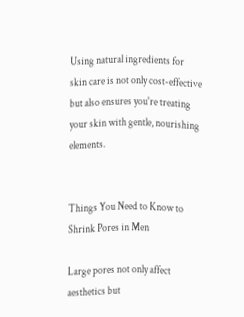Using natural ingredients for skin care is not only cost-effective but also ensures you're treating your skin with gentle, nourishing elements.


Things You Need to Know to Shrink Pores in Men

Large pores not only affect aesthetics but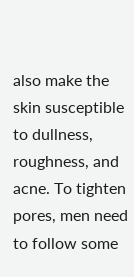also make the skin susceptible to dullness, roughness, and acne. To tighten pores, men need to follow some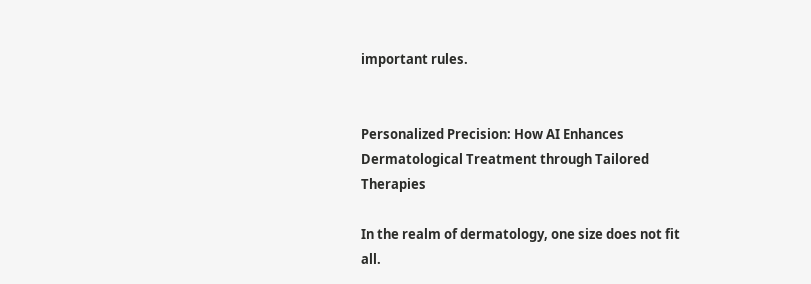important rules.


Personalized Precision: How AI Enhances Dermatological Treatment through Tailored Therapies

In the realm of dermatology, one size does not fit all.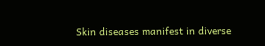Skin diseases manifest in diverse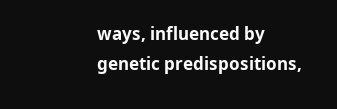ways, influenced by genetic predispositions,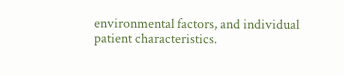environmental factors, and individual patient characteristics.